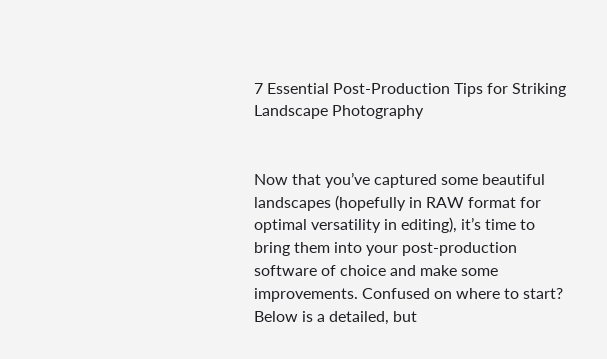7 Essential Post-Production Tips for Striking Landscape Photography


Now that you’ve captured some beautiful landscapes (hopefully in RAW format for optimal versatility in editing), it’s time to bring them into your post-production software of choice and make some improvements. Confused on where to start? Below is a detailed, but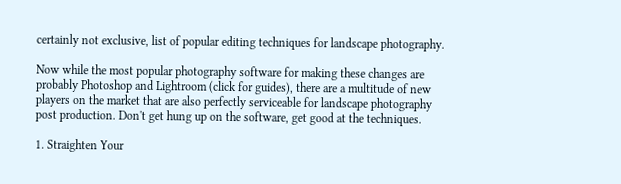certainly not exclusive, list of popular editing techniques for landscape photography.

Now while the most popular photography software for making these changes are probably Photoshop and Lightroom (click for guides), there are a multitude of new players on the market that are also perfectly serviceable for landscape photography post production. Don't get hung up on the software, get good at the techniques.

1. Straighten Your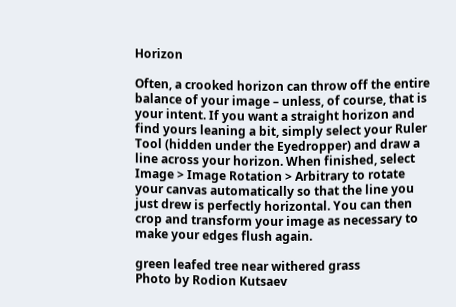Horizon

Often, a crooked horizon can throw off the entire balance of your image – unless, of course, that is your intent. If you want a straight horizon and find yours leaning a bit, simply select your Ruler Tool (hidden under the Eyedropper) and draw a line across your horizon. When finished, select Image > Image Rotation > Arbitrary to rotate your canvas automatically so that the line you just drew is perfectly horizontal. You can then crop and transform your image as necessary to make your edges flush again.

green leafed tree near withered grass
Photo by Rodion Kutsaev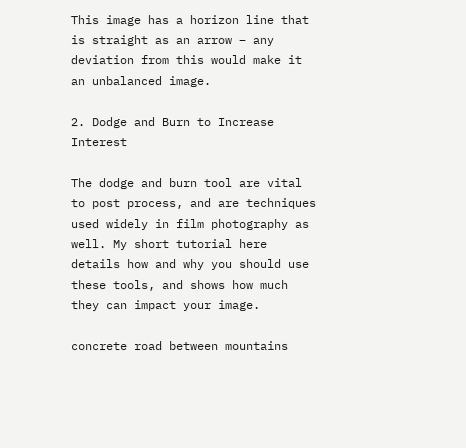This image has a horizon line that is straight as an arrow – any deviation from this would make it an unbalanced image.

2. Dodge and Burn to Increase Interest

The dodge and burn tool are vital to post process, and are techniques used widely in film photography as well. My short tutorial here details how and why you should use these tools, and shows how much they can impact your image.

concrete road between mountains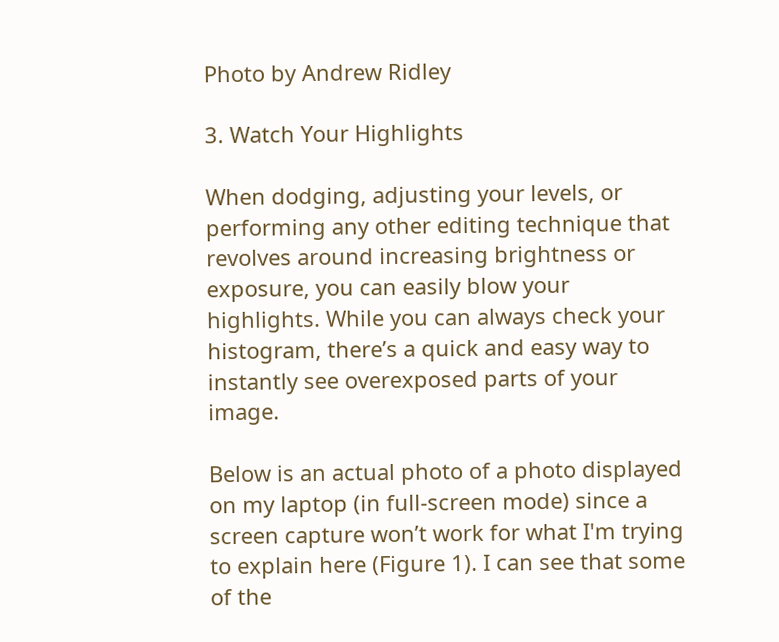Photo by Andrew Ridley

3. Watch Your Highlights

When dodging, adjusting your levels, or performing any other editing technique that revolves around increasing brightness or exposure, you can easily blow your highlights. While you can always check your histogram, there’s a quick and easy way to instantly see overexposed parts of your image.

Below is an actual photo of a photo displayed on my laptop (in full-screen mode) since a screen capture won’t work for what I'm trying to explain here (Figure 1). I can see that some of the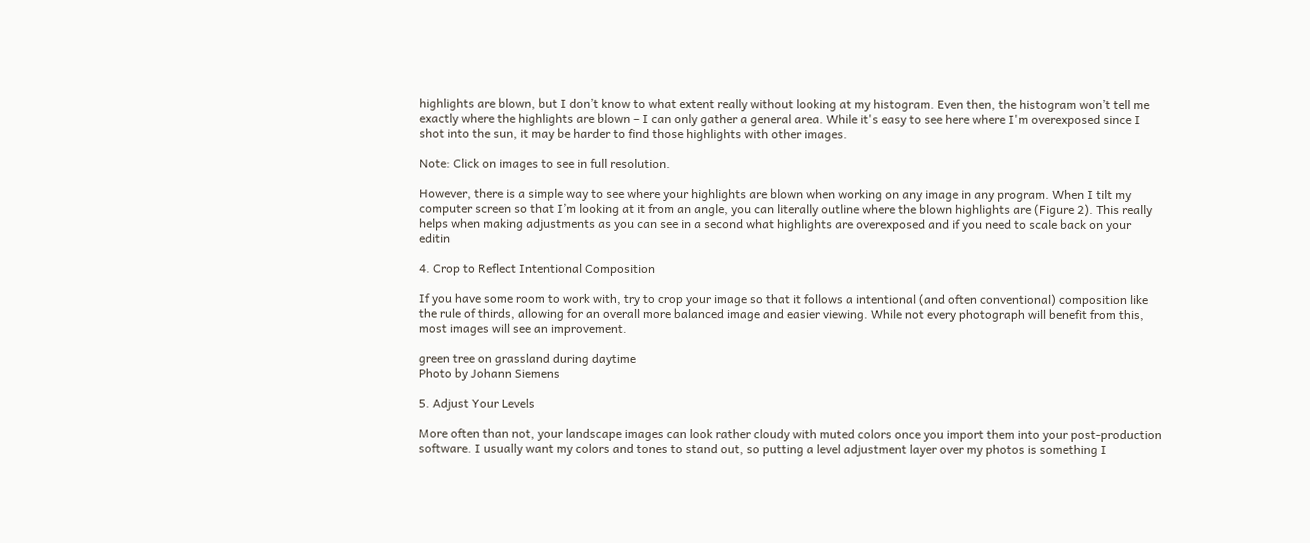highlights are blown, but I don’t know to what extent really without looking at my histogram. Even then, the histogram won’t tell me exactly where the highlights are blown – I can only gather a general area. While it's easy to see here where I'm overexposed since I shot into the sun, it may be harder to find those highlights with other images.

Note: Click on images to see in full resolution.

However, there is a simple way to see where your highlights are blown when working on any image in any program. When I tilt my computer screen so that I’m looking at it from an angle, you can literally outline where the blown highlights are (Figure 2). This really helps when making adjustments as you can see in a second what highlights are overexposed and if you need to scale back on your editin

4. Crop to Reflect Intentional Composition

If you have some room to work with, try to crop your image so that it follows a intentional (and often conventional) composition like the rule of thirds, allowing for an overall more balanced image and easier viewing. While not every photograph will benefit from this, most images will see an improvement.

green tree on grassland during daytime
Photo by Johann Siemens

5. Adjust Your Levels

More often than not, your landscape images can look rather cloudy with muted colors once you import them into your post-production software. I usually want my colors and tones to stand out, so putting a level adjustment layer over my photos is something I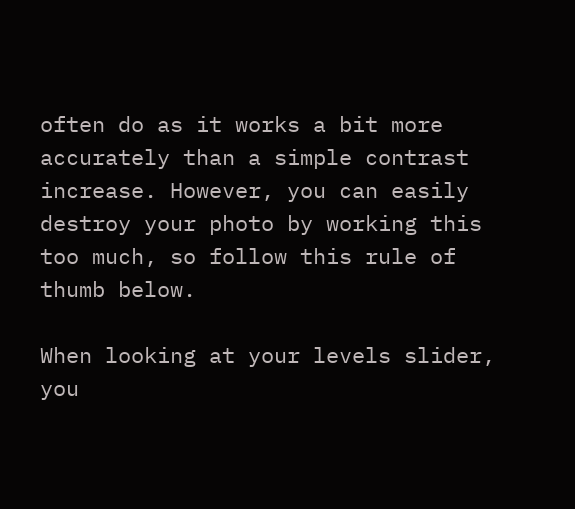often do as it works a bit more accurately than a simple contrast increase. However, you can easily destroy your photo by working this too much, so follow this rule of thumb below.

When looking at your levels slider, you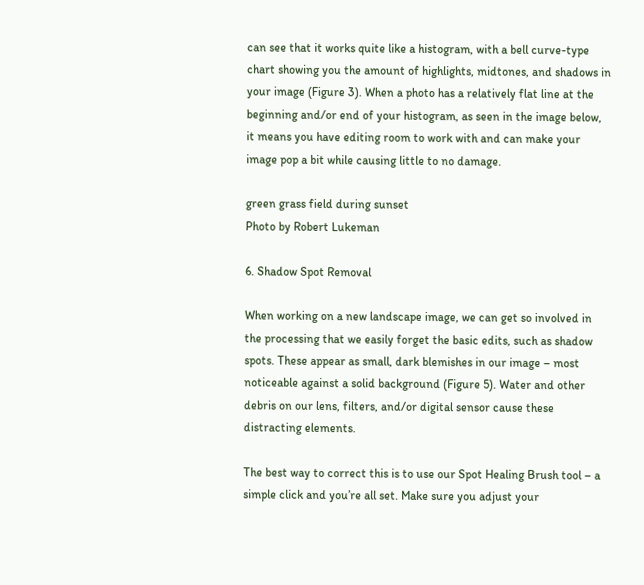can see that it works quite like a histogram, with a bell curve-type chart showing you the amount of highlights, midtones, and shadows in your image (Figure 3). When a photo has a relatively flat line at the beginning and/or end of your histogram, as seen in the image below, it means you have editing room to work with and can make your image pop a bit while causing little to no damage.

green grass field during sunset
Photo by Robert Lukeman

6. Shadow Spot Removal

When working on a new landscape image, we can get so involved in the processing that we easily forget the basic edits, such as shadow spots. These appear as small, dark blemishes in our image – most noticeable against a solid background (Figure 5). Water and other debris on our lens, filters, and/or digital sensor cause these distracting elements.

The best way to correct this is to use our Spot Healing Brush tool – a simple click and you’re all set. Make sure you adjust your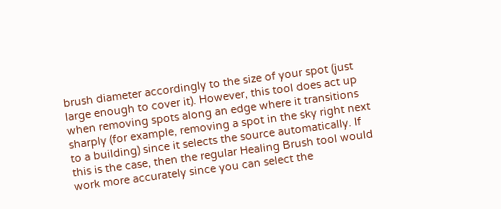brush diameter accordingly to the size of your spot (just large enough to cover it). However, this tool does act up when removing spots along an edge where it transitions sharply (for example, removing a spot in the sky right next to a building) since it selects the source automatically. If this is the case, then the regular Healing Brush tool would work more accurately since you can select the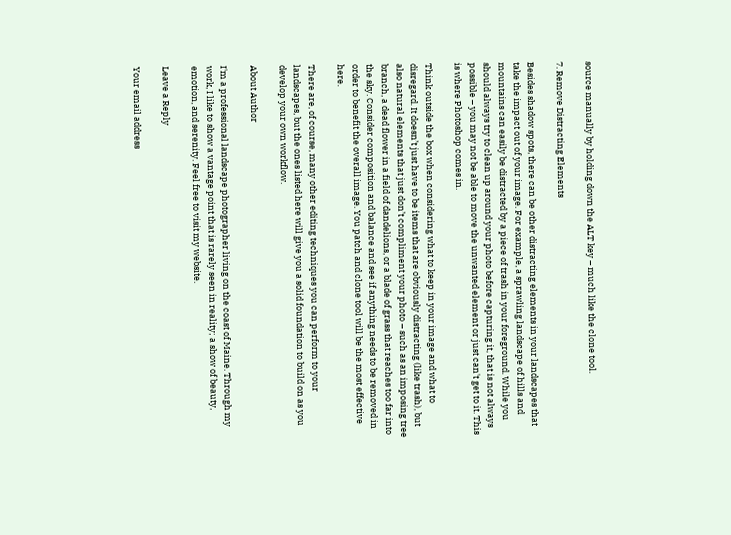source manually by holding down the ALT key – much like the clone tool.

7. Remove Distracting Elements

Besides shadow spots, there can be other distracting elements in your landscapes that take the impact out of your image. For example, a sprawling landscape of hills and mountains can easily be distracted by a piece of trash in your foreground. While you should always try to clean up around your photo before capturing it, that is not always possible – you may not be able to move the unwanted element or just can't get to it. This is where Photoshop comes in.

Think outside the box when considering what to keep in your image and what to disregard. It doesn’t just have to be items that are obviously distracting (like trash), but also natural elements that just don’t compliment your photo – such as an imposing tree branch, a dead flower in a field of dandelions, or a blade of grass that reaches too far into the sky. Consider composition and balance and see if anything needs to be removed in order to benefit the overall image. You patch and clone tool will be the most effective here.

There are, of course, many other editing techniques you can perform to your landscapes, but the ones listed here will give you a solid foundation to build on as you develop your own workflow.

About Author

I'm a professional landscape photographer living on the coast of Maine. Through my work, I like to show a vantage point that is rarely seen in reality; a show of beauty, emotion, and serenity. Feel free to visit my website.

Leave a Reply

Your email address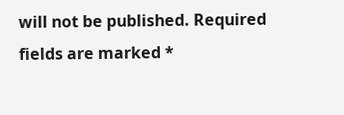will not be published. Required fields are marked *